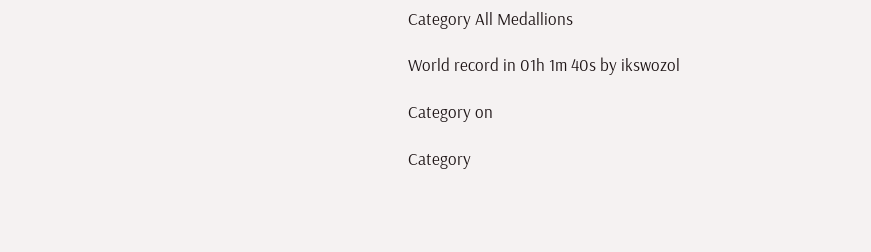Category All Medallions

World record in 01h 1m 40s by ikswozol

Category on

Category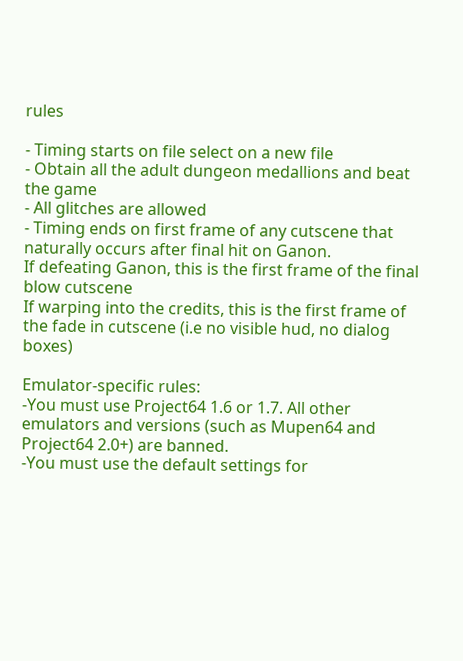rules

- Timing starts on file select on a new file
- Obtain all the adult dungeon medallions and beat the game
- All glitches are allowed
- Timing ends on first frame of any cutscene that naturally occurs after final hit on Ganon.
If defeating Ganon, this is the first frame of the final blow cutscene
If warping into the credits, this is the first frame of the fade in cutscene (i.e no visible hud, no dialog boxes)

Emulator-specific rules:
-You must use Project64 1.6 or 1.7. All other emulators and versions (such as Mupen64 and Project64 2.0+) are banned.
-You must use the default settings for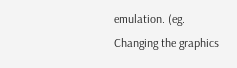emulation. (eg. Changing the graphics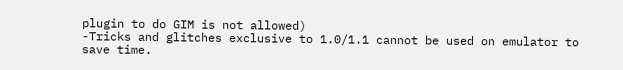plugin to do GIM is not allowed)
-Tricks and glitches exclusive to 1.0/1.1 cannot be used on emulator to save time.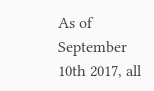As of September 10th 2017, all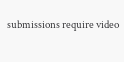submissions require video